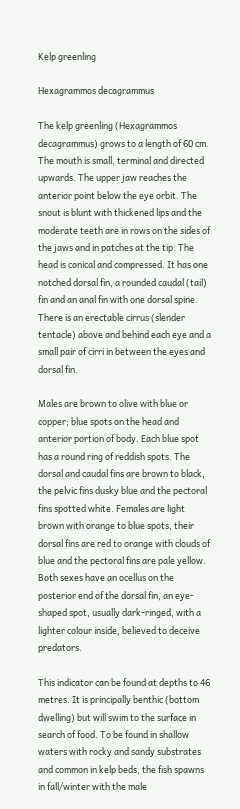Kelp greenling

Hexagrammos decagrammus

The kelp greenling (Hexagrammos decagrammus) grows to a length of 60 cm. The mouth is small, terminal and directed upwards. The upper jaw reaches the anterior point below the eye orbit. The snout is blunt with thickened lips and the moderate teeth are in rows on the sides of the jaws and in patches at the tip. The head is conical and compressed. It has one notched dorsal fin, a rounded caudal (tail) fin and an anal fin with one dorsal spine. There is an erectable cirrus (slender tentacle) above and behind each eye and a small pair of cirri in between the eyes and dorsal fin.

Males are brown to olive with blue or copper; blue spots on the head and anterior portion of body. Each blue spot has a round ring of reddish spots. The dorsal and caudal fins are brown to black, the pelvic fins dusky blue and the pectoral fins spotted white. Females are light brown with orange to blue spots, their dorsal fins are red to orange with clouds of blue and the pectoral fins are pale yellow. Both sexes have an ocellus on the posterior end of the dorsal fin, an eye-shaped spot, usually dark-ringed, with a lighter colour inside, believed to deceive predators.

This indicator can be found at depths to 46 metres. It is principally benthic (bottom dwelling) but will swim to the surface in search of food. To be found in shallow waters with rocky and sandy substrates and common in kelp beds, the fish spawns in fall/winter with the male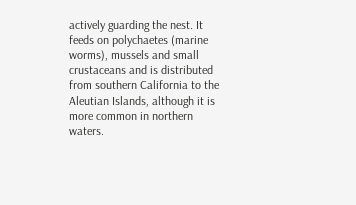actively guarding the nest. It feeds on polychaetes (marine worms), mussels and small crustaceans and is distributed from southern California to the Aleutian Islands, although it is more common in northern waters.